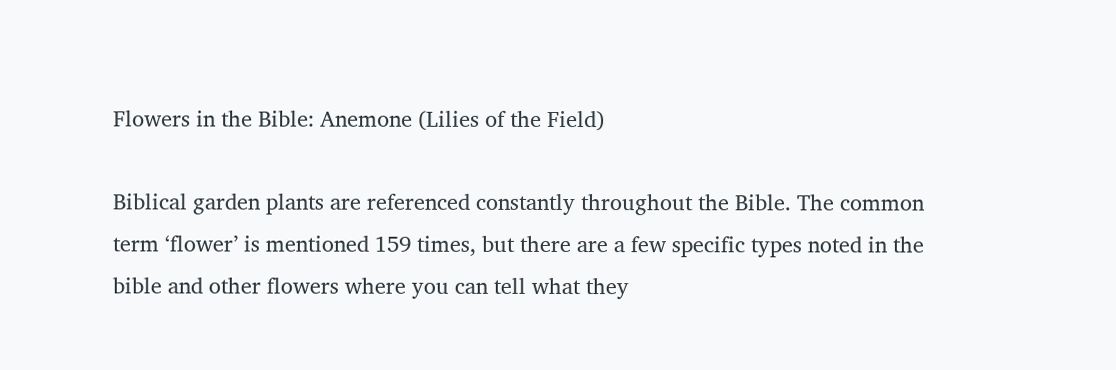Flowers in the Bible: Anemone (Lilies of the Field)

Biblical garden plants are referenced constantly throughout the Bible. The common term ‘flower’ is mentioned 159 times, but there are a few specific types noted in the bible and other flowers where you can tell what they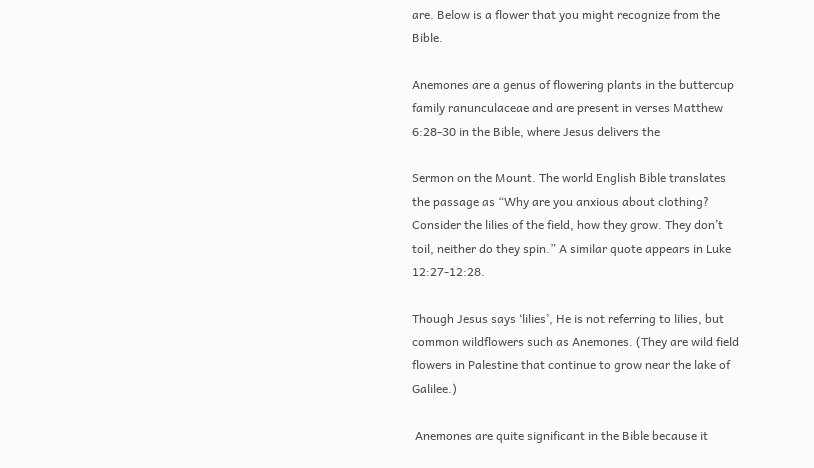are. Below is a flower that you might recognize from the Bible.

Anemones are a genus of flowering plants in the buttercup family ranunculaceae and are present in verses Matthew 6:28-30 in the Bible, where Jesus delivers the

Sermon on the Mount. The world English Bible translates the passage as “Why are you anxious about clothing? Consider the lilies of the field, how they grow. They don’t toil, neither do they spin.” A similar quote appears in Luke 12:27-12:28.

Though Jesus says ‘lilies’, He is not referring to lilies, but common wildflowers such as Anemones. (They are wild field flowers in Palestine that continue to grow near the lake of Galilee.)

 Anemones are quite significant in the Bible because it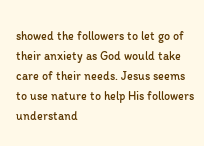showed the followers to let go of their anxiety as God would take care of their needs. Jesus seems to use nature to help His followers understand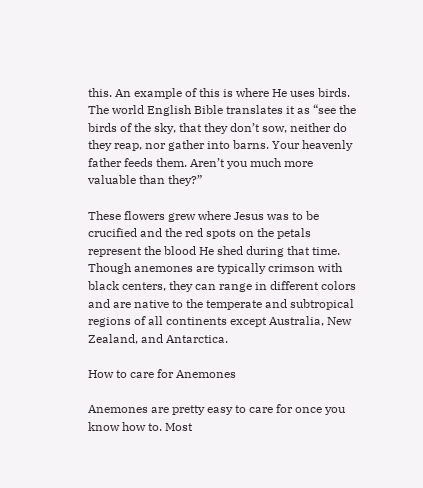this. An example of this is where He uses birds. The world English Bible translates it as “see the birds of the sky, that they don’t sow, neither do they reap, nor gather into barns. Your heavenly father feeds them. Aren’t you much more valuable than they?”

These flowers grew where Jesus was to be crucified and the red spots on the petals represent the blood He shed during that time. Though anemones are typically crimson with black centers, they can range in different colors and are native to the temperate and subtropical regions of all continents except Australia, New Zealand, and Antarctica.

How to care for Anemones

Anemones are pretty easy to care for once you know how to. Most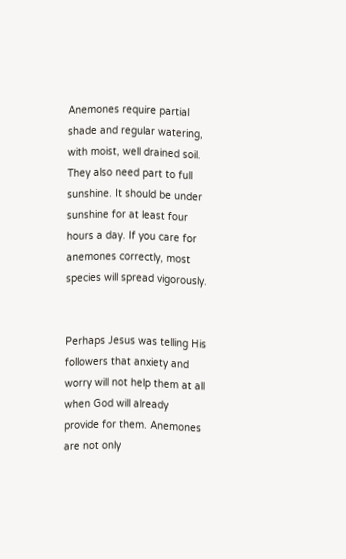Anemones require partial shade and regular watering, with moist, well drained soil. They also need part to full sunshine. It should be under sunshine for at least four hours a day. If you care for anemones correctly, most species will spread vigorously.


Perhaps Jesus was telling His followers that anxiety and worry will not help them at all when God will already provide for them. Anemones are not only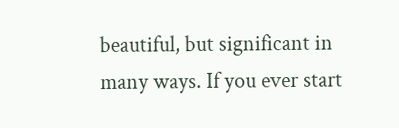beautiful, but significant in many ways. If you ever start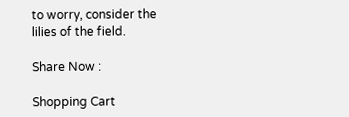to worry, consider the lilies of the field.

Share Now :

Shopping Cart